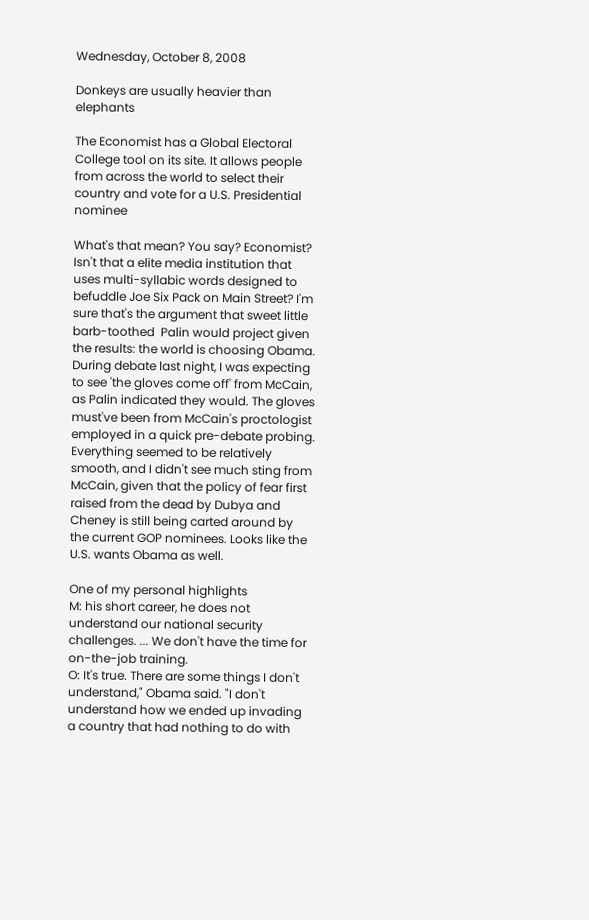Wednesday, October 8, 2008

Donkeys are usually heavier than elephants

The Economist has a Global Electoral College tool on its site. It allows people from across the world to select their country and vote for a U.S. Presidential nominee

What's that mean? You say? Economist? Isn't that a elite media institution that uses multi-syllabic words designed to befuddle Joe Six Pack on Main Street? I'm sure that's the argument that sweet little barb-toothed  Palin would project given the results: the world is choosing Obama.
During debate last night, I was expecting to see 'the gloves come off' from McCain, as Palin indicated they would. The gloves must've been from McCain's proctologist employed in a quick pre-debate probing. Everything seemed to be relatively smooth, and I didn't see much sting from McCain, given that the policy of fear first raised from the dead by Dubya and Cheney is still being carted around by the current GOP nominees. Looks like the U.S. wants Obama as well.

One of my personal highlights
M: his short career, he does not understand our national security challenges. ... We don't have the time for on-the-job training.
O: It's true. There are some things I don't understand," Obama said. "I don't understand how we ended up invading a country that had nothing to do with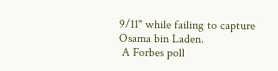9/11" while failing to capture Osama bin Laden.
 A Forbes poll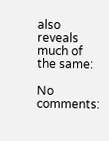also reveals much of the same:

No comments: